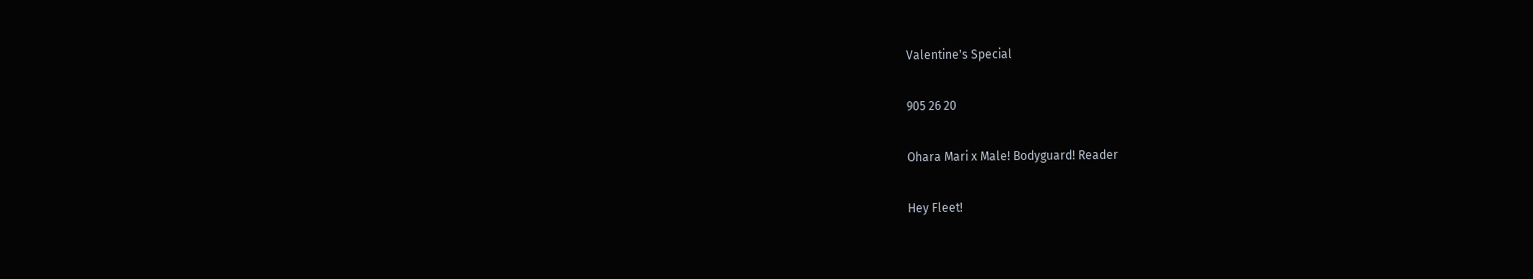Valentine's Special

905 26 20

Ohara Mari x Male! Bodyguard! Reader

Hey Fleet!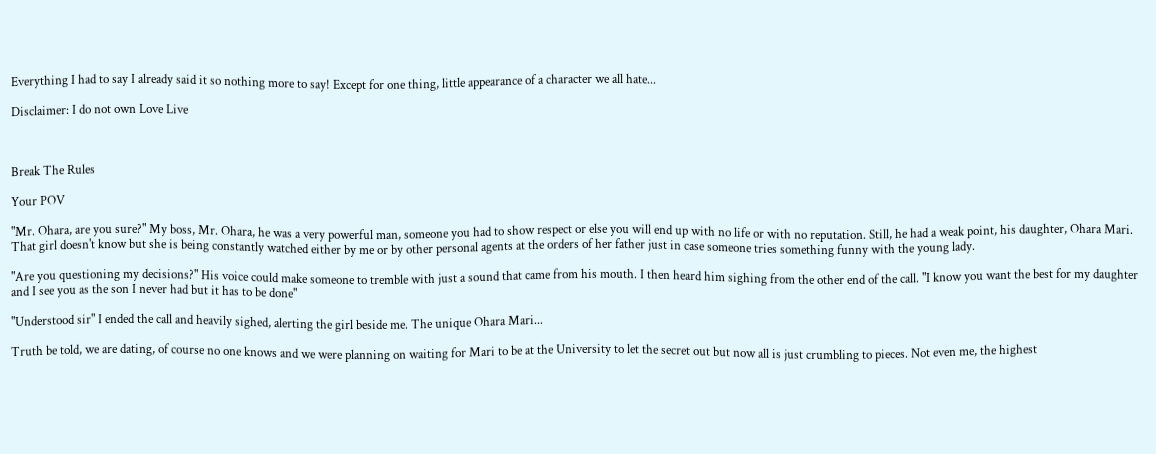Everything I had to say I already said it so nothing more to say! Except for one thing, little appearance of a character we all hate...

Disclaimer: I do not own Love Live



Break The Rules

Your POV

"Mr. Ohara, are you sure?" My boss, Mr. Ohara, he was a very powerful man, someone you had to show respect or else you will end up with no life or with no reputation. Still, he had a weak point, his daughter, Ohara Mari. That girl doesn't know but she is being constantly watched either by me or by other personal agents at the orders of her father just in case someone tries something funny with the young lady.

"Are you questioning my decisions?" His voice could make someone to tremble with just a sound that came from his mouth. I then heard him sighing from the other end of the call. "I know you want the best for my daughter and I see you as the son I never had but it has to be done"

"Understood sir" I ended the call and heavily sighed, alerting the girl beside me. The unique Ohara Mari...

Truth be told, we are dating, of course no one knows and we were planning on waiting for Mari to be at the University to let the secret out but now all is just crumbling to pieces. Not even me, the highest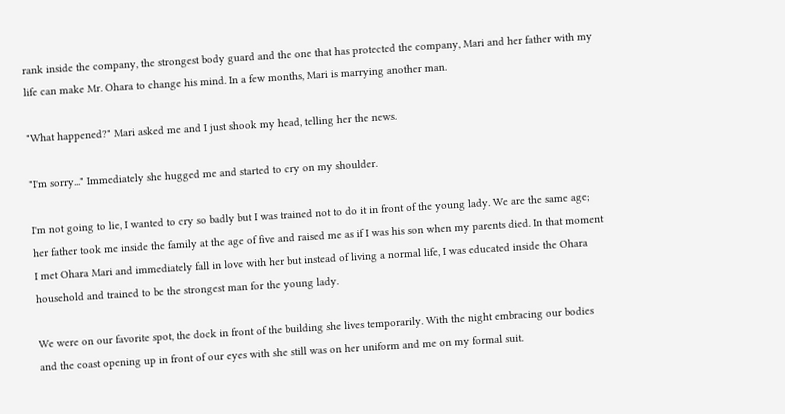rank inside the company, the strongest body guard and the one that has protected the company, Mari and her father with my life can make Mr. Ohara to change his mind. In a few months, Mari is marrying another man.

"What happened?" Mari asked me and I just shook my head, telling her the news.

"I'm sorry..." Immediately she hugged me and started to cry on my shoulder.

I'm not going to lie, I wanted to cry so badly but I was trained not to do it in front of the young lady. We are the same age; her father took me inside the family at the age of five and raised me as if I was his son when my parents died. In that moment I met Ohara Mari and immediately fall in love with her but instead of living a normal life, I was educated inside the Ohara household and trained to be the strongest man for the young lady.

We were on our favorite spot, the dock in front of the building she lives temporarily. With the night embracing our bodies and the coast opening up in front of our eyes with she still was on her uniform and me on my formal suit.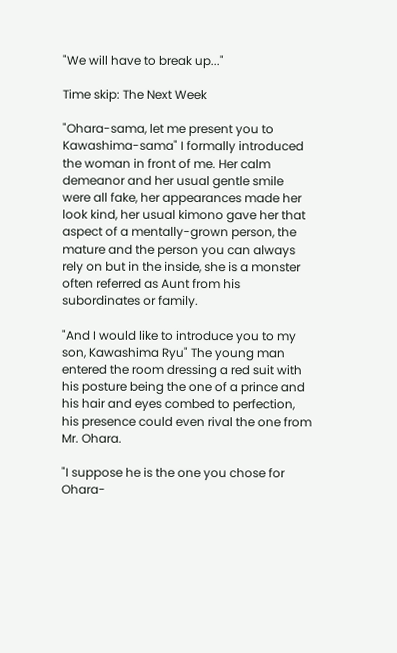"We will have to break up..."

Time skip: The Next Week

"Ohara-sama, let me present you to Kawashima-sama" I formally introduced the woman in front of me. Her calm demeanor and her usual gentle smile were all fake, her appearances made her look kind, her usual kimono gave her that aspect of a mentally-grown person, the mature and the person you can always rely on but in the inside, she is a monster often referred as Aunt from his subordinates or family.

"And I would like to introduce you to my son, Kawashima Ryu" The young man entered the room dressing a red suit with his posture being the one of a prince and his hair and eyes combed to perfection, his presence could even rival the one from Mr. Ohara.

"I suppose he is the one you chose for Ohara-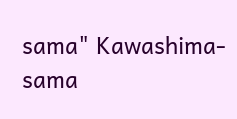sama" Kawashima-sama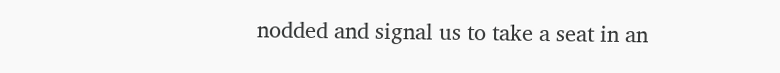nodded and signal us to take a seat in an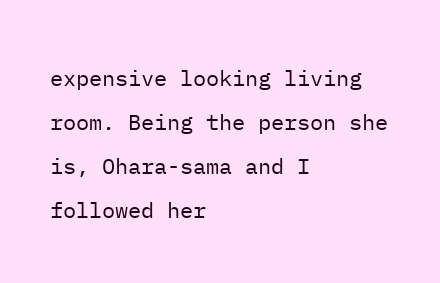expensive looking living room. Being the person she is, Ohara-sama and I followed her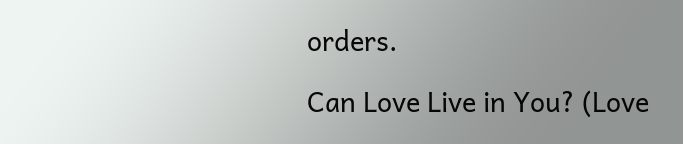orders.

Can Love Live in You? (Love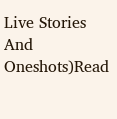Live Stories And Oneshots)Read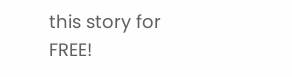this story for FREE!